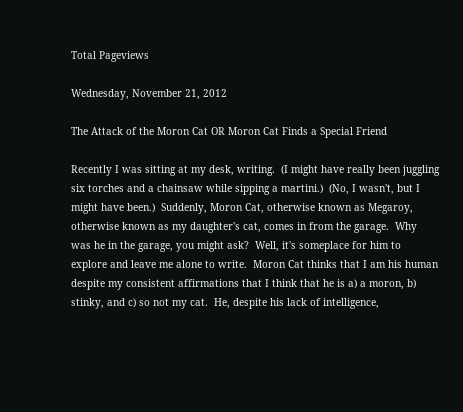Total Pageviews

Wednesday, November 21, 2012

The Attack of the Moron Cat OR Moron Cat Finds a Special Friend

Recently I was sitting at my desk, writing.  (I might have really been juggling six torches and a chainsaw while sipping a martini.)  (No, I wasn't, but I might have been.)  Suddenly, Moron Cat, otherwise known as Megaroy, otherwise known as my daughter's cat, comes in from the garage.  Why was he in the garage, you might ask?  Well, it's someplace for him to explore and leave me alone to write.  Moron Cat thinks that I am his human despite my consistent affirmations that I think that he is a) a moron, b) stinky, and c) so not my cat.  He, despite his lack of intelligence,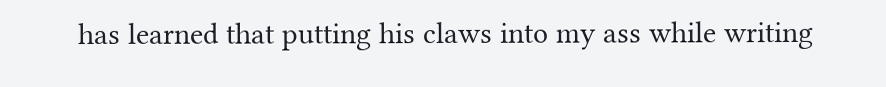has learned that putting his claws into my ass while writing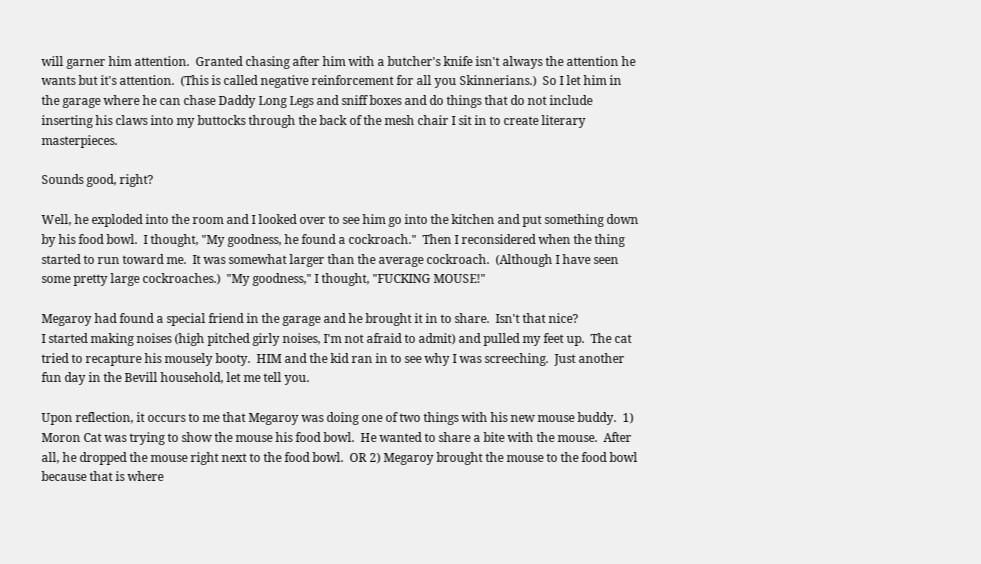will garner him attention.  Granted chasing after him with a butcher's knife isn't always the attention he wants but it's attention.  (This is called negative reinforcement for all you Skinnerians.)  So I let him in the garage where he can chase Daddy Long Legs and sniff boxes and do things that do not include inserting his claws into my buttocks through the back of the mesh chair I sit in to create literary masterpieces.

Sounds good, right?

Well, he exploded into the room and I looked over to see him go into the kitchen and put something down by his food bowl.  I thought, "My goodness, he found a cockroach."  Then I reconsidered when the thing started to run toward me.  It was somewhat larger than the average cockroach.  (Although I have seen some pretty large cockroaches.)  "My goodness," I thought, "FUCKING MOUSE!"

Megaroy had found a special friend in the garage and he brought it in to share.  Isn't that nice?
I started making noises (high pitched girly noises, I'm not afraid to admit) and pulled my feet up.  The cat tried to recapture his mousely booty.  HIM and the kid ran in to see why I was screeching.  Just another fun day in the Bevill household, let me tell you.

Upon reflection, it occurs to me that Megaroy was doing one of two things with his new mouse buddy.  1) Moron Cat was trying to show the mouse his food bowl.  He wanted to share a bite with the mouse.  After all, he dropped the mouse right next to the food bowl.  OR 2) Megaroy brought the mouse to the food bowl because that is where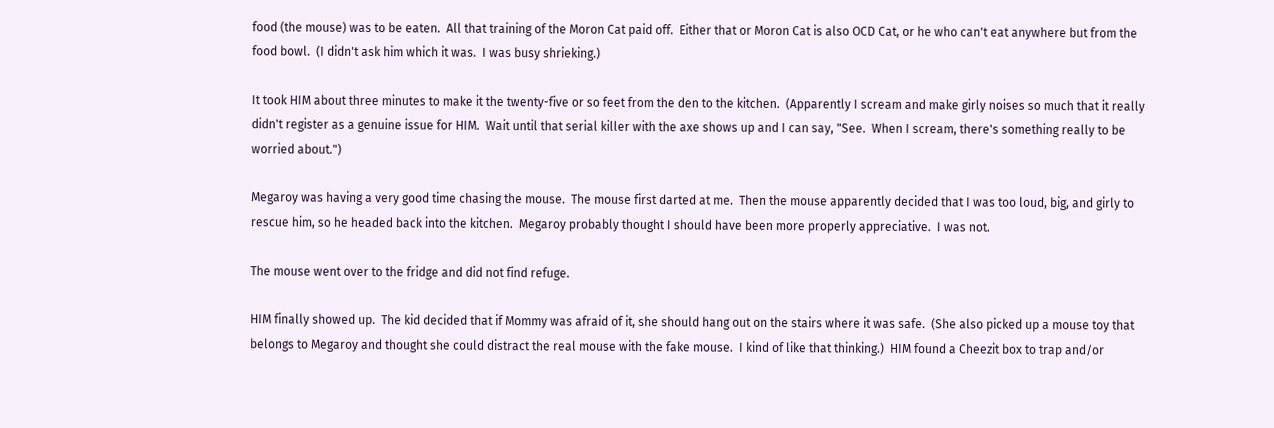food (the mouse) was to be eaten.  All that training of the Moron Cat paid off.  Either that or Moron Cat is also OCD Cat, or he who can't eat anywhere but from the food bowl.  (I didn't ask him which it was.  I was busy shrieking.)

It took HIM about three minutes to make it the twenty-five or so feet from the den to the kitchen.  (Apparently I scream and make girly noises so much that it really didn't register as a genuine issue for HIM.  Wait until that serial killer with the axe shows up and I can say, "See.  When I scream, there's something really to be worried about.")

Megaroy was having a very good time chasing the mouse.  The mouse first darted at me.  Then the mouse apparently decided that I was too loud, big, and girly to rescue him, so he headed back into the kitchen.  Megaroy probably thought I should have been more properly appreciative.  I was not.

The mouse went over to the fridge and did not find refuge.

HIM finally showed up.  The kid decided that if Mommy was afraid of it, she should hang out on the stairs where it was safe.  (She also picked up a mouse toy that belongs to Megaroy and thought she could distract the real mouse with the fake mouse.  I kind of like that thinking.)  HIM found a Cheezit box to trap and/or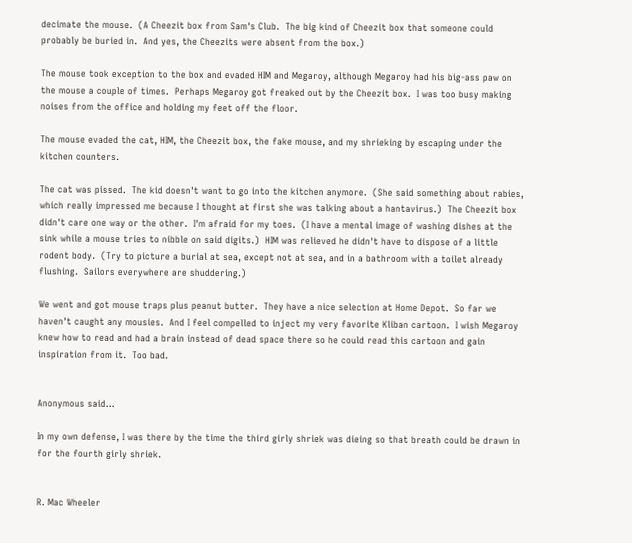decimate the mouse.  (A Cheezit box from Sam's Club.  The big kind of Cheezit box that someone could probably be buried in.  And yes, the Cheezits were absent from the box.)

The mouse took exception to the box and evaded HIM and Megaroy, although Megaroy had his big-ass paw on the mouse a couple of times.  Perhaps Megaroy got freaked out by the Cheezit box.  I was too busy making noises from the office and holding my feet off the floor.

The mouse evaded the cat, HIM, the Cheezit box, the fake mouse, and my shrieking by escaping under the kitchen counters.

The cat was pissed.  The kid doesn't want to go into the kitchen anymore.  (She said something about rabies, which really impressed me because I thought at first she was talking about a hantavirus.)  The Cheezit box didn't care one way or the other.  I'm afraid for my toes.  (I have a mental image of washing dishes at the sink while a mouse tries to nibble on said digits.)  HIM was relieved he didn't have to dispose of a little rodent body.  (Try to picture a burial at sea, except not at sea, and in a bathroom with a toilet already flushing.  Sailors everywhere are shuddering.)

We went and got mouse traps plus peanut butter.  They have a nice selection at Home Depot.  So far we haven't caught any mousies.  And I feel compelled to inject my very favorite Kliban cartoon.  I wish Megaroy knew how to read and had a brain instead of dead space there so he could read this cartoon and gain inspiration from it.  Too bad.


Anonymous said...

In my own defense, I was there by the time the third girly shriek was dieing so that breath could be drawn in for the fourth girly shriek.


R. Mac Wheeler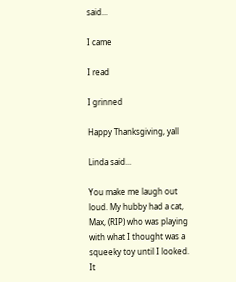said...

I came

I read

I grinned

Happy Thanksgiving, yall

Linda said...

You make me laugh out loud. My hubby had a cat, Max, (RIP) who was playing with what I thought was a squeeky toy until I looked. It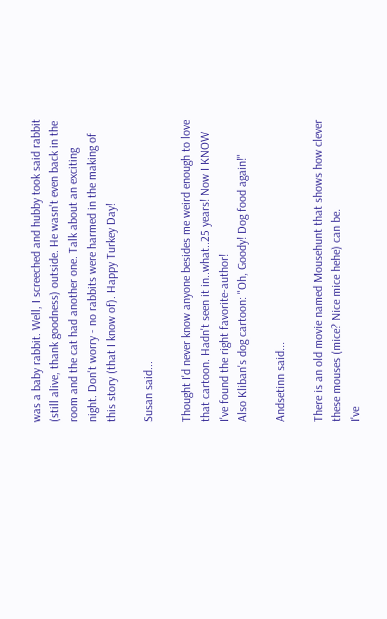was a baby rabbit. Well, I screeched and hubby took said rabbit (still alive, thank goodness) outside. He wasn't even back in the room and the cat had another one. Talk about an exciting night. Don't worry - no rabbits were harmed in the making of this story (that I know of). Happy Turkey Day!

Susan said...

Thought I'd never know anyone besides me weird enough to love that cartoon. Hadn't seen it in..what..25 years! Now I KNOW I've found the right favorite-author!
Also Kliban's dog cartoon: "Oh, Goody! Dog food again!"

Andsetinn said...

There is an old movie named Mousehunt that shows how clever these mouses (mice? Nice mice hehe) can be.
I've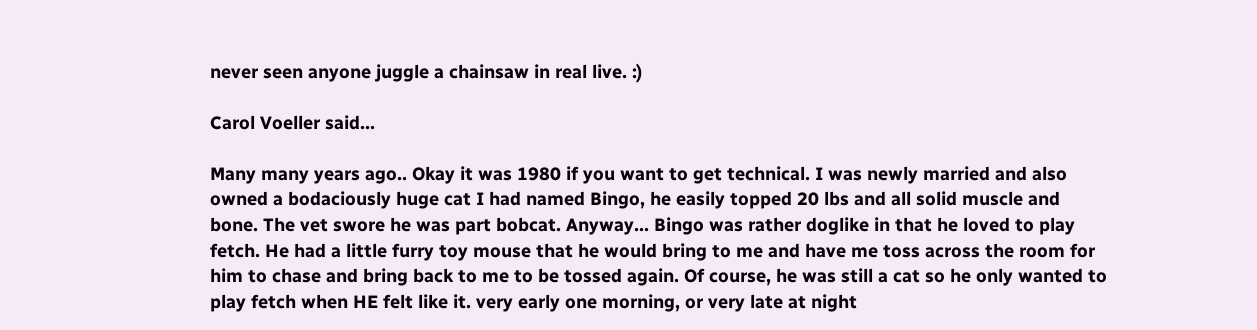never seen anyone juggle a chainsaw in real live. :)

Carol Voeller said...

Many many years ago.. Okay it was 1980 if you want to get technical. I was newly married and also owned a bodaciously huge cat I had named Bingo, he easily topped 20 lbs and all solid muscle and bone. The vet swore he was part bobcat. Anyway... Bingo was rather doglike in that he loved to play fetch. He had a little furry toy mouse that he would bring to me and have me toss across the room for him to chase and bring back to me to be tossed again. Of course, he was still a cat so he only wanted to play fetch when HE felt like it. very early one morning, or very late at night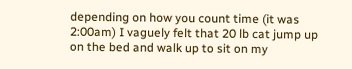depending on how you count time (it was 2:00am) I vaguely felt that 20 lb cat jump up on the bed and walk up to sit on my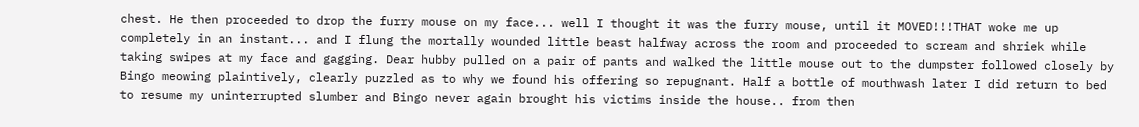chest. He then proceeded to drop the furry mouse on my face... well I thought it was the furry mouse, until it MOVED!!!THAT woke me up completely in an instant... and I flung the mortally wounded little beast halfway across the room and proceeded to scream and shriek while taking swipes at my face and gagging. Dear hubby pulled on a pair of pants and walked the little mouse out to the dumpster followed closely by Bingo meowing plaintively, clearly puzzled as to why we found his offering so repugnant. Half a bottle of mouthwash later I did return to bed to resume my uninterrupted slumber and Bingo never again brought his victims inside the house.. from then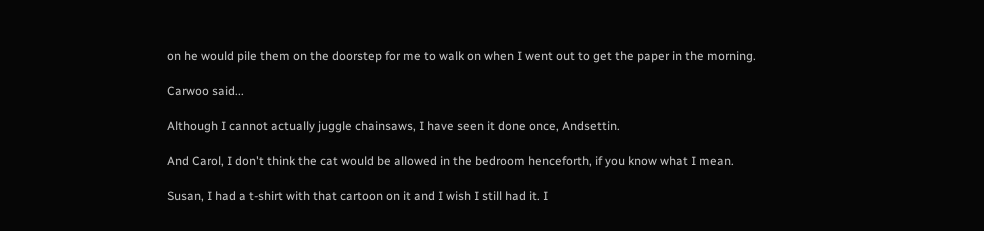on he would pile them on the doorstep for me to walk on when I went out to get the paper in the morning.

Carwoo said...

Although I cannot actually juggle chainsaws, I have seen it done once, Andsettin.

And Carol, I don't think the cat would be allowed in the bedroom henceforth, if you know what I mean.

Susan, I had a t-shirt with that cartoon on it and I wish I still had it. I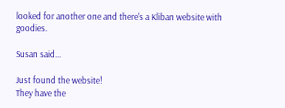looked for another one and there's a Kliban website with goodies.

Susan said...

Just found the website!
They have the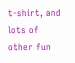t-shirt, and lots of other fun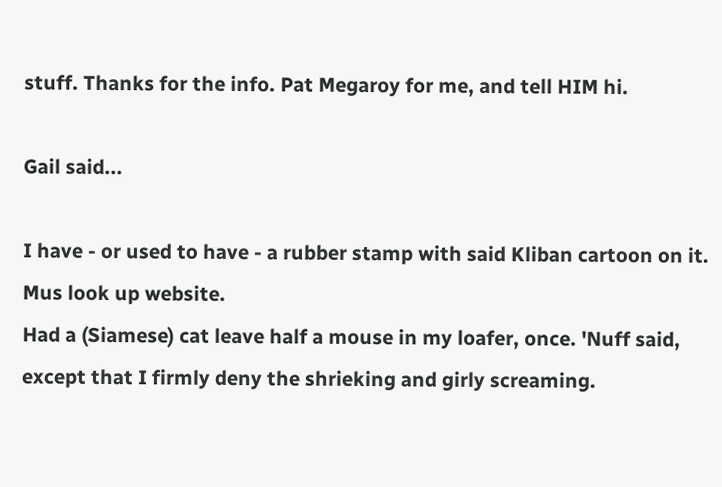stuff. Thanks for the info. Pat Megaroy for me, and tell HIM hi.

Gail said...

I have - or used to have - a rubber stamp with said Kliban cartoon on it. Mus look up website.
Had a (Siamese) cat leave half a mouse in my loafer, once. 'Nuff said, except that I firmly deny the shrieking and girly screaming.